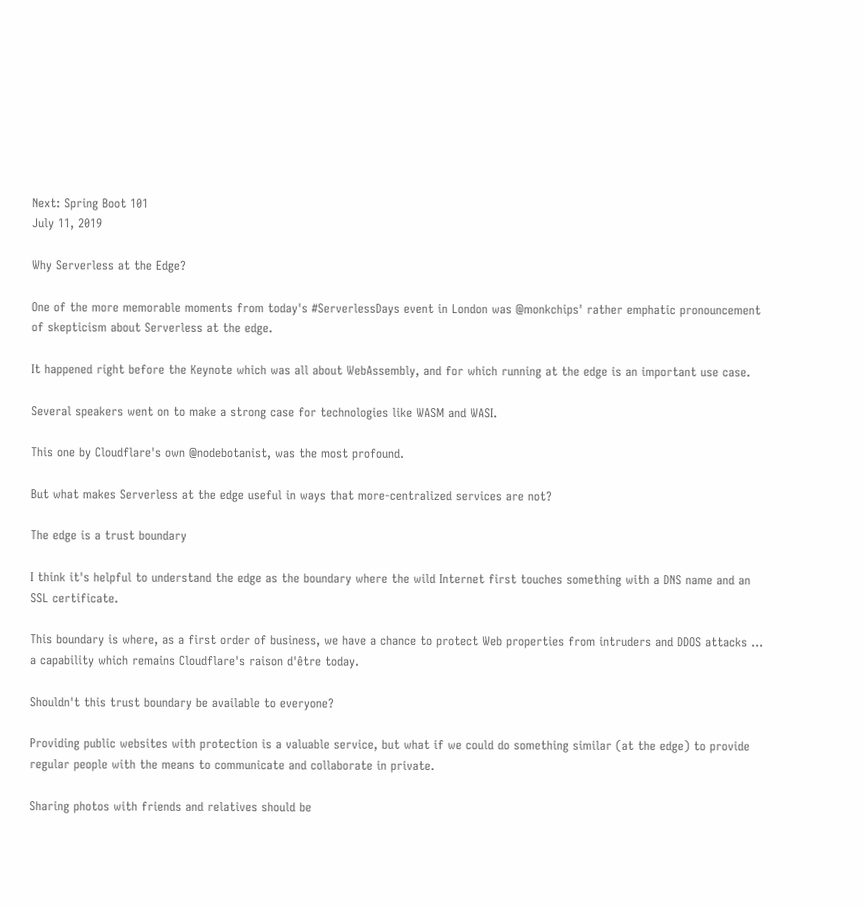Next: Spring Boot 101
July 11, 2019

Why Serverless at the Edge?

One of the more memorable moments from today's #ServerlessDays event in London was @monkchips' rather emphatic pronouncement of skepticism about Serverless at the edge.

It happened right before the Keynote which was all about WebAssembly, and for which running at the edge is an important use case.

Several speakers went on to make a strong case for technologies like WASM and WASI.

This one by Cloudflare's own @nodebotanist, was the most profound.

But what makes Serverless at the edge useful in ways that more-centralized services are not?

The edge is a trust boundary

I think it's helpful to understand the edge as the boundary where the wild Internet first touches something with a DNS name and an SSL certificate.

This boundary is where, as a first order of business, we have a chance to protect Web properties from intruders and DDOS attacks ... a capability which remains Cloudflare's raison d'être today.

Shouldn't this trust boundary be available to everyone?

Providing public websites with protection is a valuable service, but what if we could do something similar (at the edge) to provide regular people with the means to communicate and collaborate in private.

Sharing photos with friends and relatives should be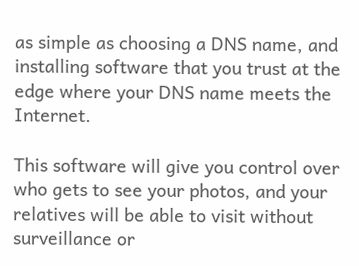as simple as choosing a DNS name, and installing software that you trust at the edge where your DNS name meets the Internet.

This software will give you control over who gets to see your photos, and your relatives will be able to visit without surveillance or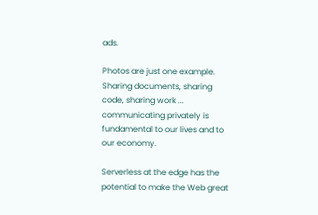ads.

Photos are just one example. Sharing documents, sharing code, sharing work ... communicating privately is fundamental to our lives and to our economy.

Serverless at the edge has the potential to make the Web great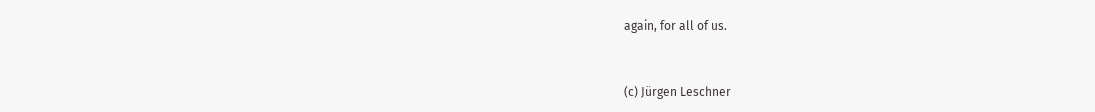again, for all of us.


(c) Jürgen Leschner